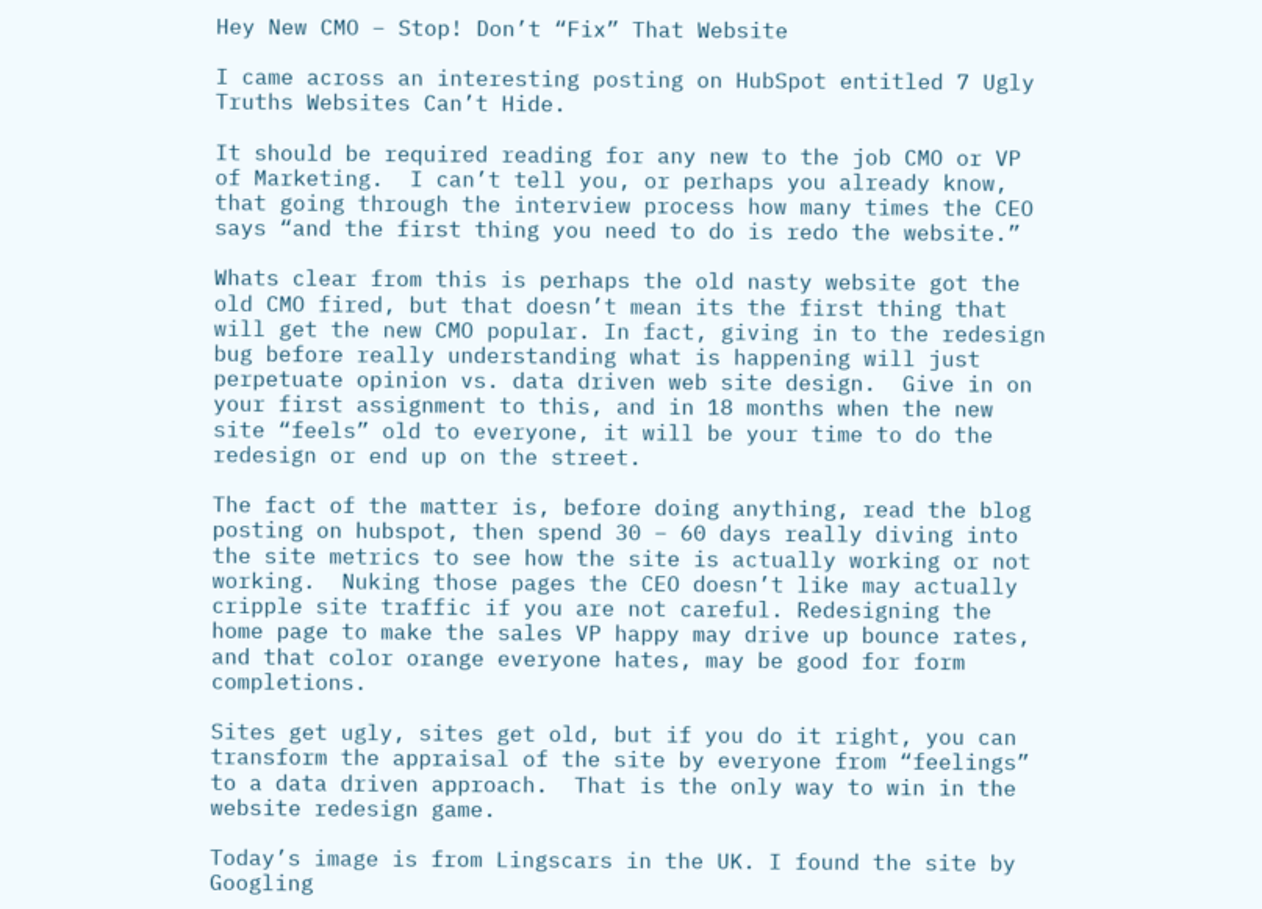Hey New CMO – Stop! Don’t “Fix” That Website

I came across an interesting posting on HubSpot entitled 7 Ugly Truths Websites Can’t Hide.

It should be required reading for any new to the job CMO or VP of Marketing.  I can’t tell you, or perhaps you already know, that going through the interview process how many times the CEO says “and the first thing you need to do is redo the website.”

Whats clear from this is perhaps the old nasty website got the old CMO fired, but that doesn’t mean its the first thing that will get the new CMO popular. In fact, giving in to the redesign bug before really understanding what is happening will just perpetuate opinion vs. data driven web site design.  Give in on your first assignment to this, and in 18 months when the new site “feels” old to everyone, it will be your time to do the redesign or end up on the street.

The fact of the matter is, before doing anything, read the blog posting on hubspot, then spend 30 – 60 days really diving into the site metrics to see how the site is actually working or not working.  Nuking those pages the CEO doesn’t like may actually cripple site traffic if you are not careful. Redesigning the home page to make the sales VP happy may drive up bounce rates, and that color orange everyone hates, may be good for form completions.

Sites get ugly, sites get old, but if you do it right, you can transform the appraisal of the site by everyone from “feelings” to a data driven approach.  That is the only way to win in the website redesign game.

Today’s image is from Lingscars in the UK. I found the site by Googling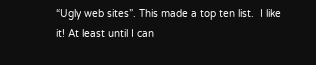“Ugly web sites”. This made a top ten list.  I like it! At least until I can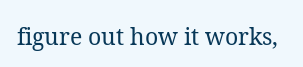figure out how it works,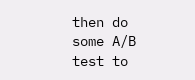then do some A/B test to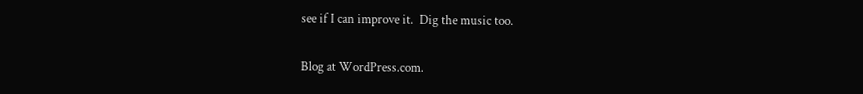see if I can improve it.  Dig the music too.


Blog at WordPress.com.